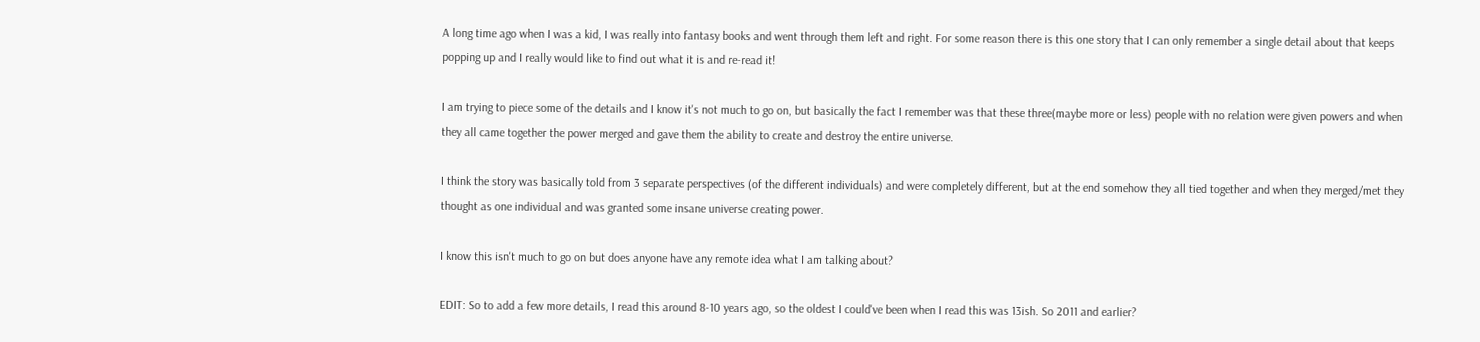A long time ago when I was a kid, I was really into fantasy books and went through them left and right. For some reason there is this one story that I can only remember a single detail about that keeps popping up and I really would like to find out what it is and re-read it!

I am trying to piece some of the details and I know it's not much to go on, but basically the fact I remember was that these three(maybe more or less) people with no relation were given powers and when they all came together the power merged and gave them the ability to create and destroy the entire universe.

I think the story was basically told from 3 separate perspectives (of the different individuals) and were completely different, but at the end somehow they all tied together and when they merged/met they thought as one individual and was granted some insane universe creating power.

I know this isn't much to go on but does anyone have any remote idea what I am talking about?

EDIT: So to add a few more details, I read this around 8-10 years ago, so the oldest I could've been when I read this was 13ish. So 2011 and earlier?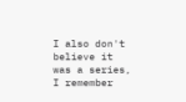I also don't believe it was a series, I remember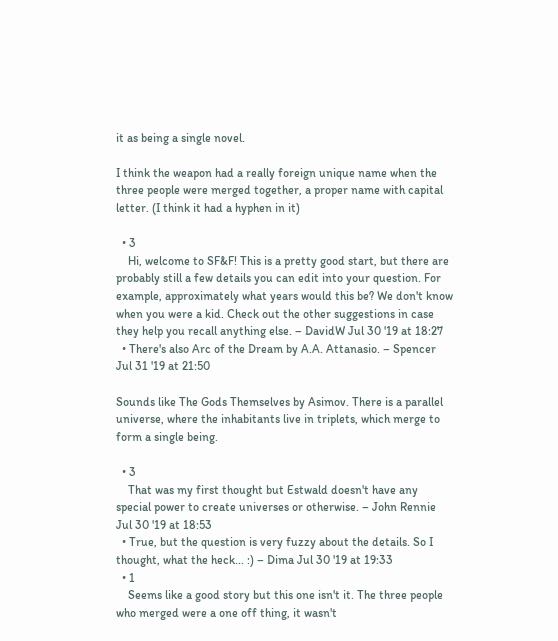it as being a single novel.

I think the weapon had a really foreign unique name when the three people were merged together, a proper name with capital letter. (I think it had a hyphen in it)

  • 3
    Hi, welcome to SF&F! This is a pretty good start, but there are probably still a few details you can edit into your question. For example, approximately what years would this be? We don't know when you were a kid. Check out the other suggestions in case they help you recall anything else. – DavidW Jul 30 '19 at 18:27
  • There's also Arc of the Dream by A.A. Attanasio. – Spencer Jul 31 '19 at 21:50

Sounds like The Gods Themselves by Asimov. There is a parallel universe, where the inhabitants live in triplets, which merge to form a single being.

  • 3
    That was my first thought but Estwald doesn't have any special power to create universes or otherwise. – John Rennie Jul 30 '19 at 18:53
  • True, but the question is very fuzzy about the details. So I thought, what the heck... :) – Dima Jul 30 '19 at 19:33
  • 1
    Seems like a good story but this one isn't it. The three people who merged were a one off thing, it wasn't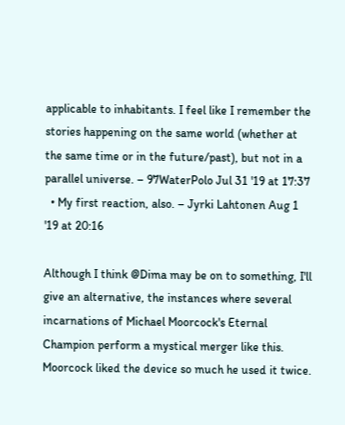applicable to inhabitants. I feel like I remember the stories happening on the same world (whether at the same time or in the future/past), but not in a parallel universe. – 97WaterPolo Jul 31 '19 at 17:37
  • My first reaction, also. – Jyrki Lahtonen Aug 1 '19 at 20:16

Although I think @Dima may be on to something, I'll give an alternative, the instances where several incarnations of Michael Moorcock's Eternal Champion perform a mystical merger like this. Moorcock liked the device so much he used it twice.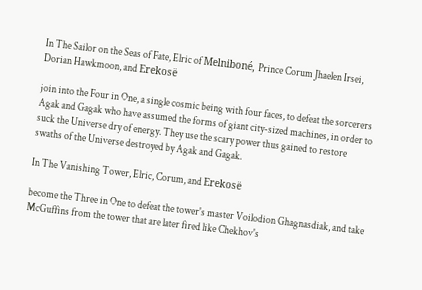In The Sailor on the Seas of Fate, Elric of Melniboné, Prince Corum Jhaelen Irsei, Dorian Hawkmoon, and Erekosë

join into the Four in One, a single cosmic being with four faces, to defeat the sorcerers Agak and Gagak who have assumed the forms of giant city-sized machines, in order to suck the Universe dry of energy. They use the scary power thus gained to restore swaths of the Universe destroyed by Agak and Gagak.

In The Vanishing Tower, Elric, Corum, and Erekosë

become the Three in One to defeat the tower's master Voilodion Ghagnasdiak, and take McGuffins from the tower that are later fired like Chekhov's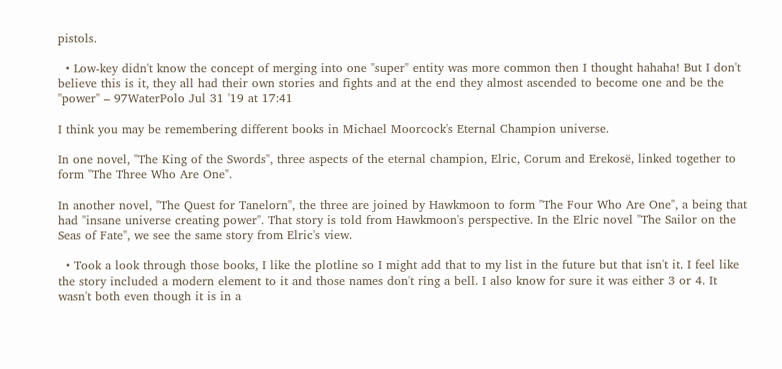pistols.

  • Low-key didn't know the concept of merging into one "super" entity was more common then I thought hahaha! But I don't believe this is it, they all had their own stories and fights and at the end they almost ascended to become one and be the "power" – 97WaterPolo Jul 31 '19 at 17:41

I think you may be remembering different books in Michael Moorcock's Eternal Champion universe.

In one novel, "The King of the Swords", three aspects of the eternal champion, Elric, Corum and Erekosë, linked together to form "The Three Who Are One".

In another novel, "The Quest for Tanelorn", the three are joined by Hawkmoon to form "The Four Who Are One", a being that had "insane universe creating power". That story is told from Hawkmoon's perspective. In the Elric novel "The Sailor on the Seas of Fate", we see the same story from Elric's view.

  • Took a look through those books, I like the plotline so I might add that to my list in the future but that isn't it. I feel like the story included a modern element to it and those names don't ring a bell. I also know for sure it was either 3 or 4. It wasn't both even though it is in a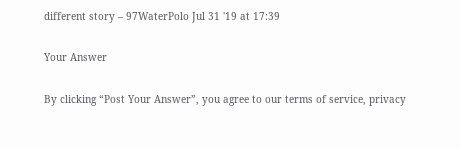different story – 97WaterPolo Jul 31 '19 at 17:39

Your Answer

By clicking “Post Your Answer”, you agree to our terms of service, privacy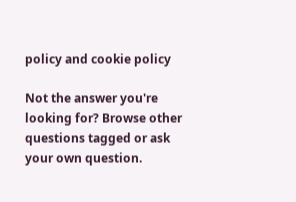policy and cookie policy

Not the answer you're looking for? Browse other questions tagged or ask your own question.